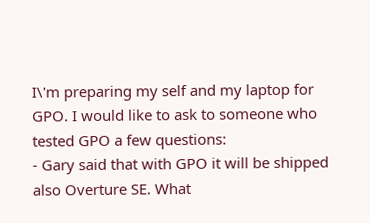I\'m preparing my self and my laptop for GPO. I would like to ask to someone who tested GPO a few questions:
- Gary said that with GPO it will be shipped also Overture SE. What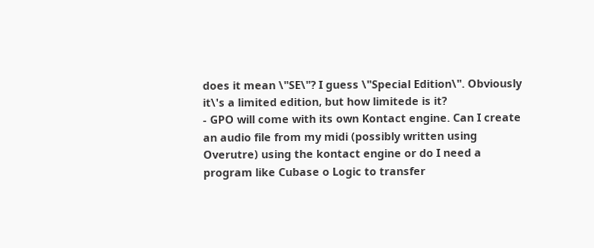does it mean \"SE\"? I guess \"Special Edition\". Obviously it\'s a limited edition, but how limitede is it?
- GPO will come with its own Kontact engine. Can I create an audio file from my midi (possibly written using Overutre) using the kontact engine or do I need a program like Cubase o Logic to transfer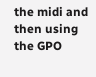the midi and then using the GPO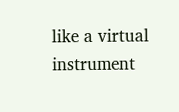like a virtual instrument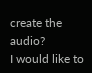create the audio?
I would like to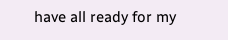have all ready for my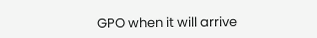GPO when it will arrive